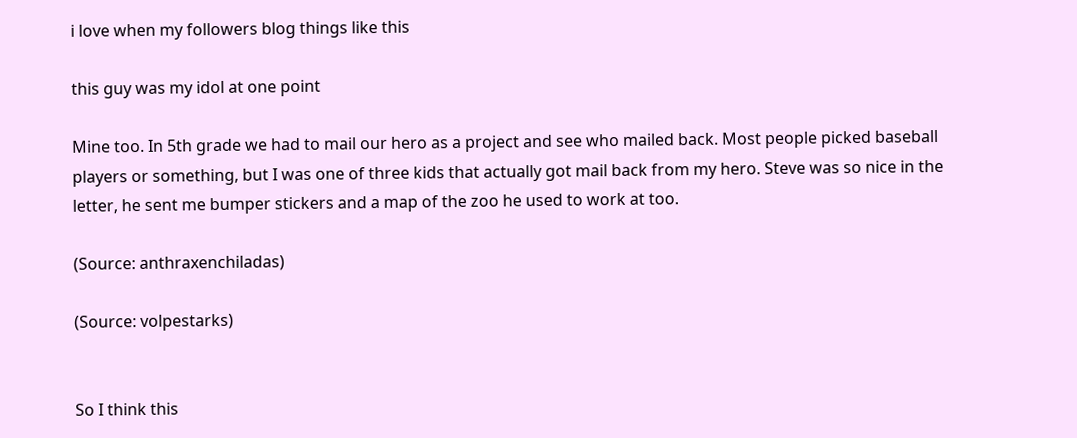i love when my followers blog things like this

this guy was my idol at one point

Mine too. In 5th grade we had to mail our hero as a project and see who mailed back. Most people picked baseball players or something, but I was one of three kids that actually got mail back from my hero. Steve was so nice in the letter, he sent me bumper stickers and a map of the zoo he used to work at too.

(Source: anthraxenchiladas)

(Source: volpestarks)


So I think this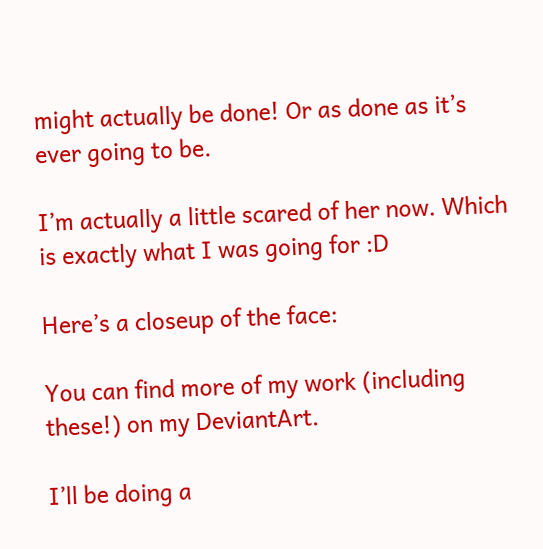might actually be done! Or as done as it’s ever going to be.

I’m actually a little scared of her now. Which is exactly what I was going for :D

Here’s a closeup of the face:

You can find more of my work (including these!) on my DeviantArt.

I’ll be doing a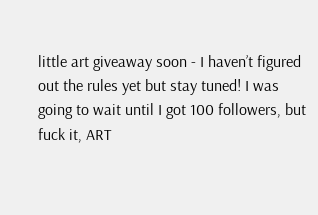little art giveaway soon - I haven’t figured out the rules yet but stay tuned! I was going to wait until I got 100 followers, but fuck it, ART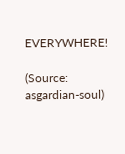EVERYWHERE!

(Source: asgardian-soul)